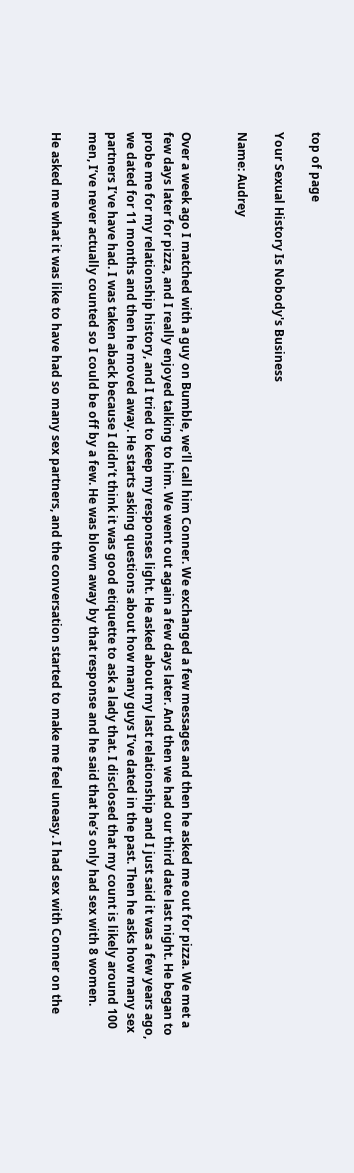top of page

Your Sexual History Is Nobody's Business

Name: Audrey


Over a week ago I matched with a guy on Bumble, we’ll call him Conner. We exchanged a few messages and then he asked me out for pizza. We met a few days later for pizza, and I really enjoyed talking to him. We went out again a few days later. And then we had our third date last night. He began to probe me for my relationship history, and I tried to keep my responses light. He asked about my last relationship and I just said it was a few years ago, we dated for 11 months and then he moved away. He starts asking questions about how many guys I’ve dated in the past. Then he asks how many sex partners I’ve have had. I was taken aback because I didn’t think it was good etiquette to ask a lady that. I disclosed that my count is likely around 100 men, I’ve never actually counted so I could be off by a few. He was blown away by that response and he said that he’s only had sex with 8 women.

He asked me what it was like to have had so many sex partners, and the conversation started to make me feel uneasy. I had sex with Conner on the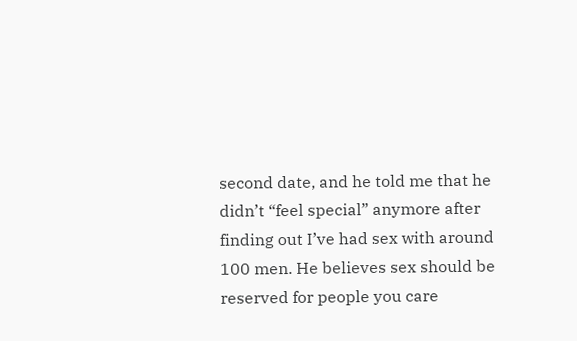second date, and he told me that he didn’t “feel special” anymore after finding out I’ve had sex with around 100 men. He believes sex should be reserved for people you care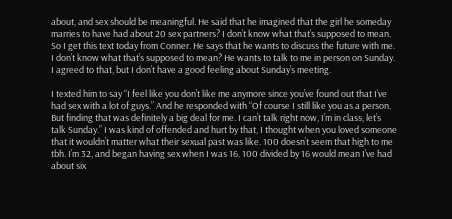about, and sex should be meaningful. He said that he imagined that the girl he someday marries to have had about 20 sex partners? I don’t know what that’s supposed to mean. So I get this text today from Conner. He says that he wants to discuss the future with me. I don’t know what that’s supposed to mean? He wants to talk to me in person on Sunday. I agreed to that, but I don’t have a good feeling about Sunday’s meeting.

I texted him to say “I feel like you don’t like me anymore since you’ve found out that I’ve had sex with a lot of guys.” And he responded with “Of course I still like you as a person. But finding that was definitely a big deal for me. I can’t talk right now, I’m in class, let’s talk Sunday.” I was kind of offended and hurt by that, I thought when you loved someone that it wouldn’t matter what their sexual past was like. 100 doesn’t seem that high to me tbh. I’m 32, and began having sex when I was 16. 100 divided by 16 would mean I’ve had about six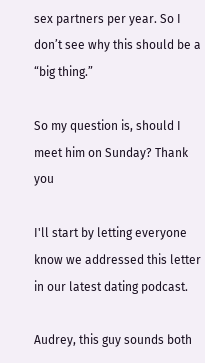sex partners per year. So I don’t see why this should be a “big thing.”

So my question is, should I meet him on Sunday? Thank you

I'll start by letting everyone know we addressed this letter in our latest dating podcast.

Audrey, this guy sounds both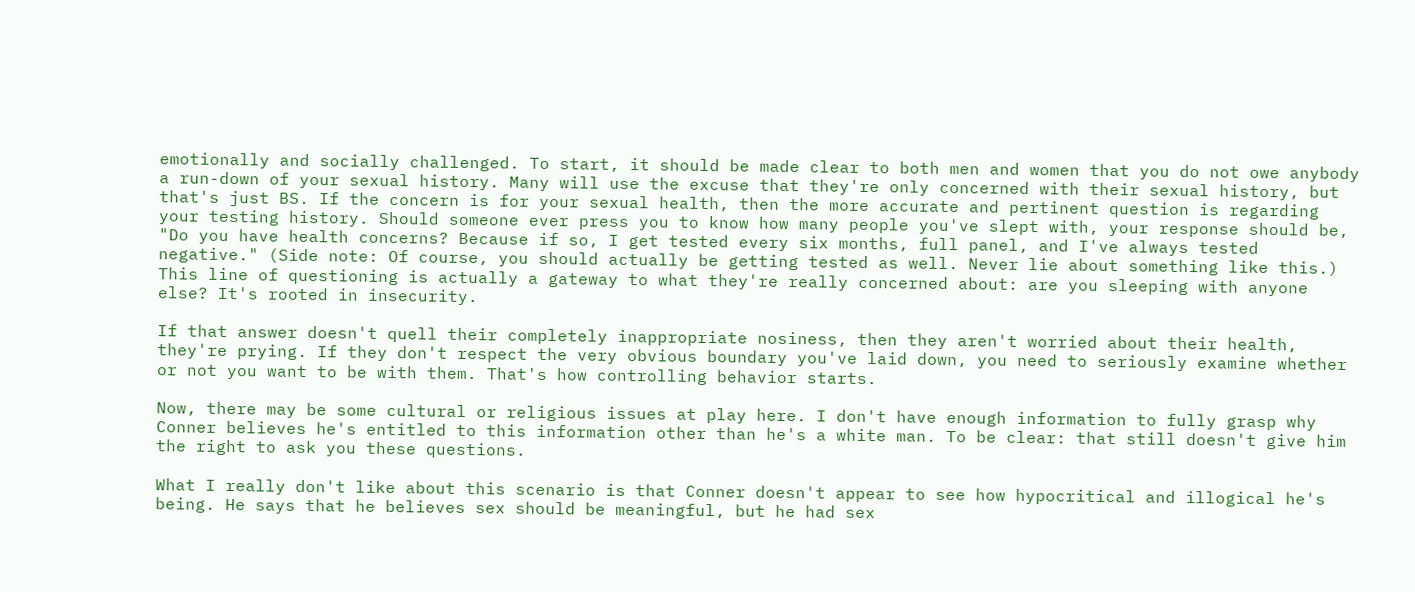emotionally and socially challenged. To start, it should be made clear to both men and women that you do not owe anybody a run-down of your sexual history. Many will use the excuse that they're only concerned with their sexual history, but that's just BS. If the concern is for your sexual health, then the more accurate and pertinent question is regarding your testing history. Should someone ever press you to know how many people you've slept with, your response should be, "Do you have health concerns? Because if so, I get tested every six months, full panel, and I've always tested negative." (Side note: Of course, you should actually be getting tested as well. Never lie about something like this.) This line of questioning is actually a gateway to what they're really concerned about: are you sleeping with anyone else? It's rooted in insecurity.

If that answer doesn't quell their completely inappropriate nosiness, then they aren't worried about their health, they're prying. If they don't respect the very obvious boundary you've laid down, you need to seriously examine whether or not you want to be with them. That's how controlling behavior starts.

Now, there may be some cultural or religious issues at play here. I don't have enough information to fully grasp why Conner believes he's entitled to this information other than he's a white man. To be clear: that still doesn't give him the right to ask you these questions.

What I really don't like about this scenario is that Conner doesn't appear to see how hypocritical and illogical he's being. He says that he believes sex should be meaningful, but he had sex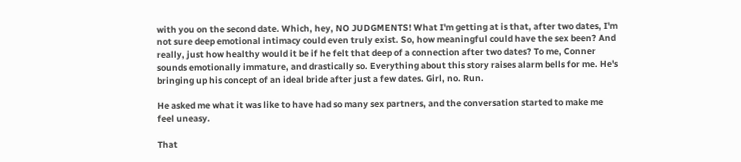with you on the second date. Which, hey, NO JUDGMENTS! What I'm getting at is that, after two dates, I'm not sure deep emotional intimacy could even truly exist. So, how meaningful could have the sex been? And really, just how healthy would it be if he felt that deep of a connection after two dates? To me, Conner sounds emotionally immature, and drastically so. Everything about this story raises alarm bells for me. He's bringing up his concept of an ideal bride after just a few dates. Girl, no. Run.

He asked me what it was like to have had so many sex partners, and the conversation started to make me feel uneasy.

That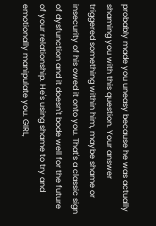probably made you uneasy because he was actually shaming you with this question. Your answer triggered something within him, maybe shame or insecurity of his owed it onto you. That's a classic sign of dysfunction and it doesn't bode well for the future of your relationship. He's using shame to try and emotionally manipulate you. GIRL,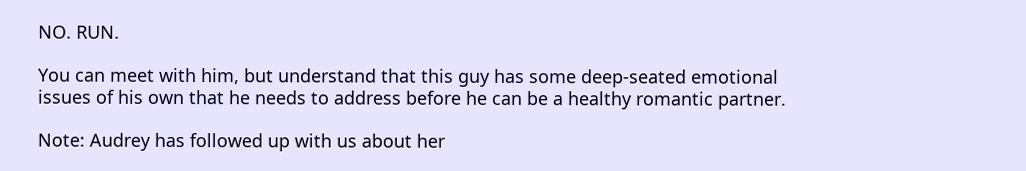NO. RUN.

You can meet with him, but understand that this guy has some deep-seated emotional issues of his own that he needs to address before he can be a healthy romantic partner.

Note: Audrey has followed up with us about her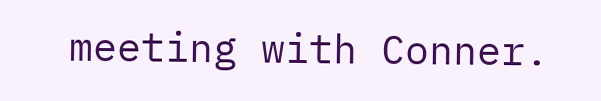meeting with Conner.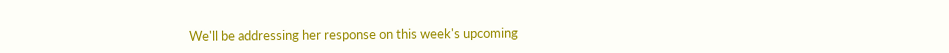We'll be addressing her response on this week's upcoming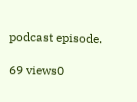podcast episode.

69 views0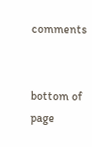comments


bottom of page